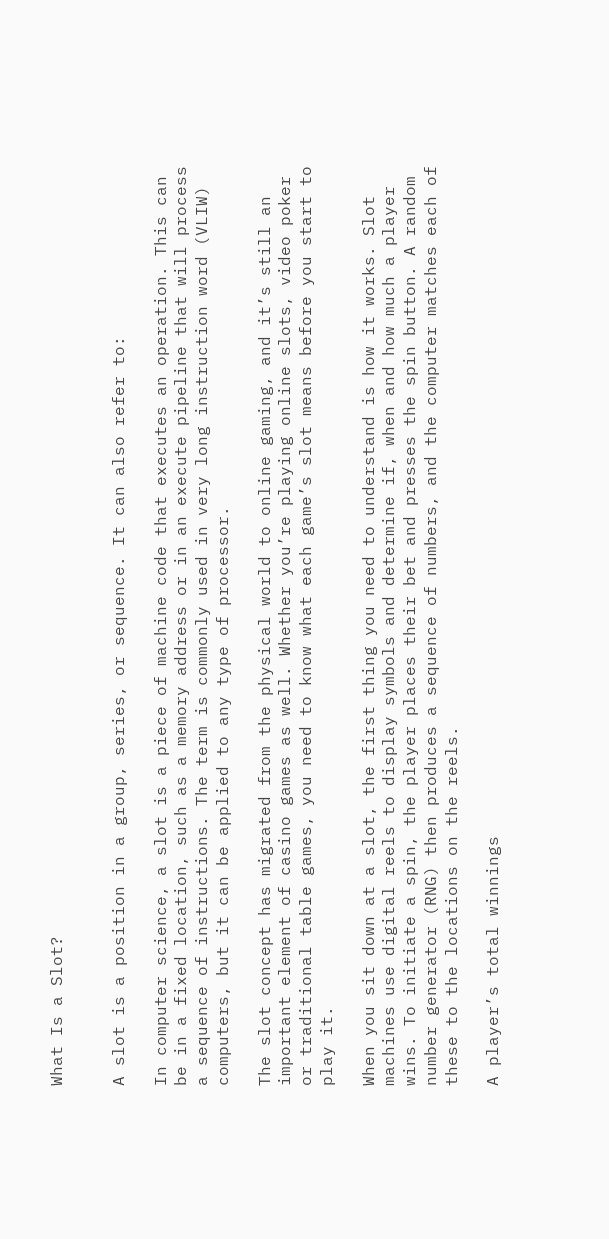What Is a Slot?


A slot is a position in a group, series, or sequence. It can also refer to:

In computer science, a slot is a piece of machine code that executes an operation. This can be in a fixed location, such as a memory address or in an execute pipeline that will process a sequence of instructions. The term is commonly used in very long instruction word (VLIW) computers, but it can be applied to any type of processor.

The slot concept has migrated from the physical world to online gaming, and it’s still an important element of casino games as well. Whether you’re playing online slots, video poker or traditional table games, you need to know what each game’s slot means before you start to play it.

When you sit down at a slot, the first thing you need to understand is how it works. Slot machines use digital reels to display symbols and determine if, when and how much a player wins. To initiate a spin, the player places their bet and presses the spin button. A random number generator (RNG) then produces a sequence of numbers, and the computer matches each of these to the locations on the reels.

A player’s total winnings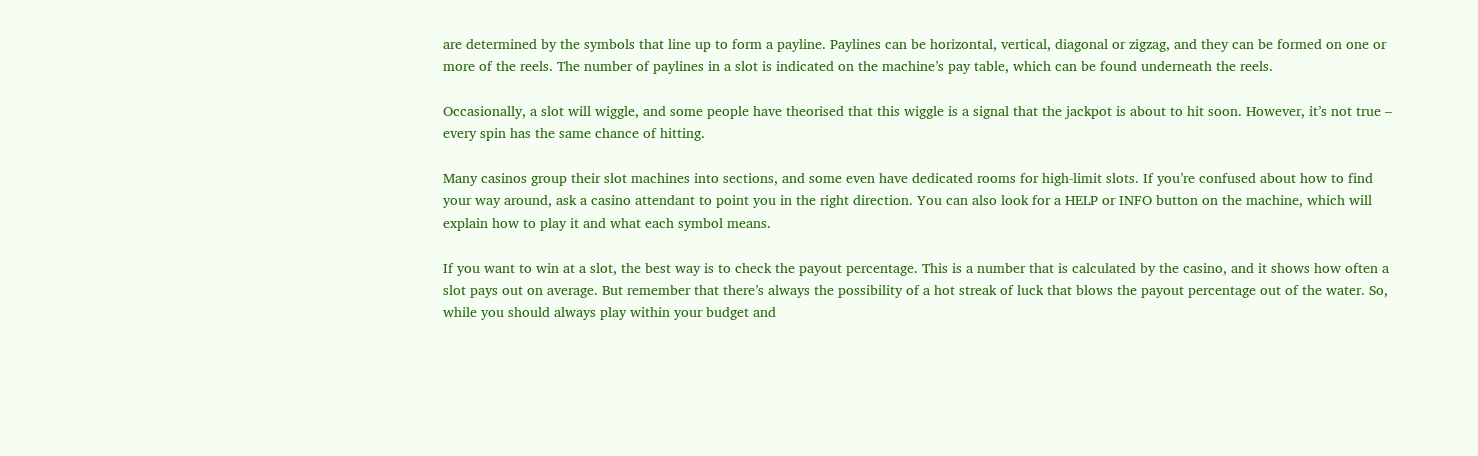are determined by the symbols that line up to form a payline. Paylines can be horizontal, vertical, diagonal or zigzag, and they can be formed on one or more of the reels. The number of paylines in a slot is indicated on the machine’s pay table, which can be found underneath the reels.

Occasionally, a slot will wiggle, and some people have theorised that this wiggle is a signal that the jackpot is about to hit soon. However, it’s not true – every spin has the same chance of hitting.

Many casinos group their slot machines into sections, and some even have dedicated rooms for high-limit slots. If you’re confused about how to find your way around, ask a casino attendant to point you in the right direction. You can also look for a HELP or INFO button on the machine, which will explain how to play it and what each symbol means.

If you want to win at a slot, the best way is to check the payout percentage. This is a number that is calculated by the casino, and it shows how often a slot pays out on average. But remember that there’s always the possibility of a hot streak of luck that blows the payout percentage out of the water. So, while you should always play within your budget and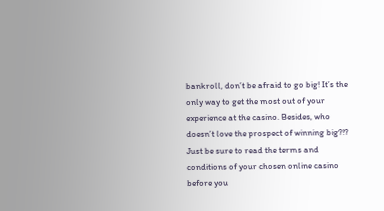bankroll, don’t be afraid to go big! It’s the only way to get the most out of your experience at the casino. Besides, who doesn’t love the prospect of winning big?!? Just be sure to read the terms and conditions of your chosen online casino before you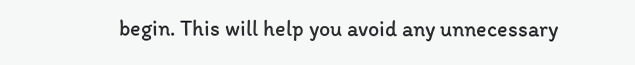begin. This will help you avoid any unnecessary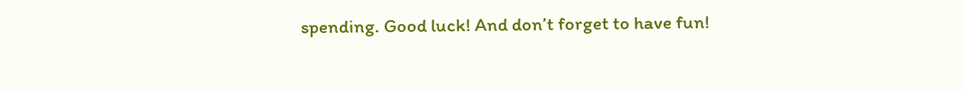spending. Good luck! And don’t forget to have fun!